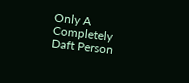Only A Completely Daft Person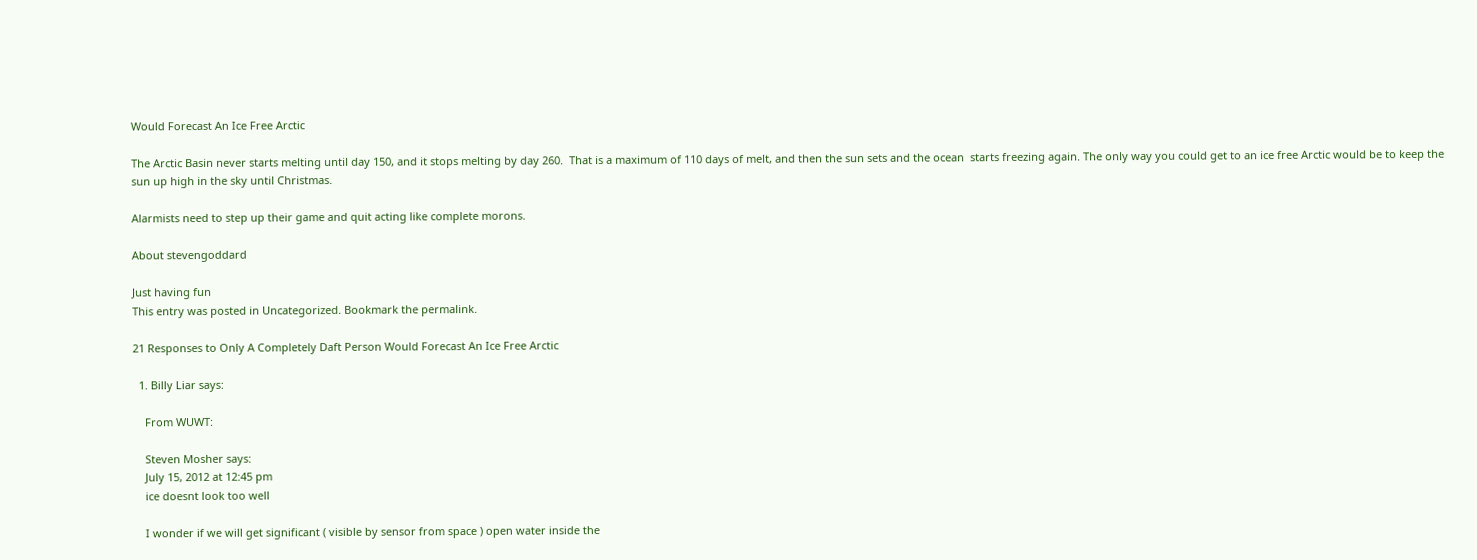Would Forecast An Ice Free Arctic

The Arctic Basin never starts melting until day 150, and it stops melting by day 260.  That is a maximum of 110 days of melt, and then the sun sets and the ocean  starts freezing again. The only way you could get to an ice free Arctic would be to keep the sun up high in the sky until Christmas.

Alarmists need to step up their game and quit acting like complete morons.

About stevengoddard

Just having fun
This entry was posted in Uncategorized. Bookmark the permalink.

21 Responses to Only A Completely Daft Person Would Forecast An Ice Free Arctic

  1. Billy Liar says:

    From WUWT:

    Steven Mosher says:
    July 15, 2012 at 12:45 pm
    ice doesnt look too well

    I wonder if we will get significant ( visible by sensor from space ) open water inside the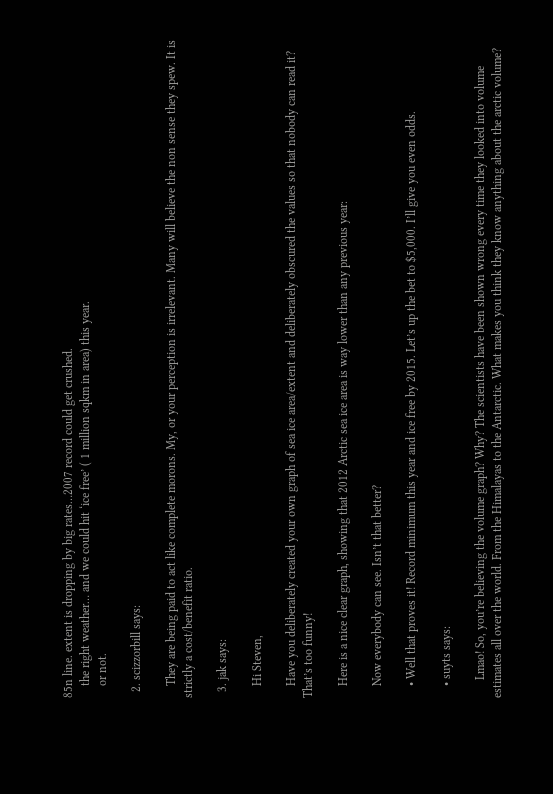85n line. extent is dropping by big rates…2007 record could get crushed.
    the right weather… and we could hit ‘ice free’ ( 1 million sqkm in area) this year.
    or not.

  2. scizzorbill says:

    They are being paid to act like complete morons. My, or your perception is irrelevant. Many will believe the non sense they spew. It is strictly a cost/benefit ratio.

  3. jak says:

    Hi Steven,

    Have you deliberately created your own graph of sea ice area/extent and deliberately obscured the values so that nobody can read it? That’s too funny!

    Here is a nice clear graph, showing that 2012 Arctic sea ice area is way lower than any previous year:

    Now everybody can see. Isn’t that better?

    • Well that proves it! Record minimum this year and ice free by 2015. Let’s up the bet to $5,000. I’ll give you even odds.

    • suyts says:

      Lmao! So, you’re believing the volume graph? Why? The scientists have been shown wrong every time they looked into volume estimates all over the world. From the Himalayas to the Antarctic. What makes you think they know anything about the arctic volume?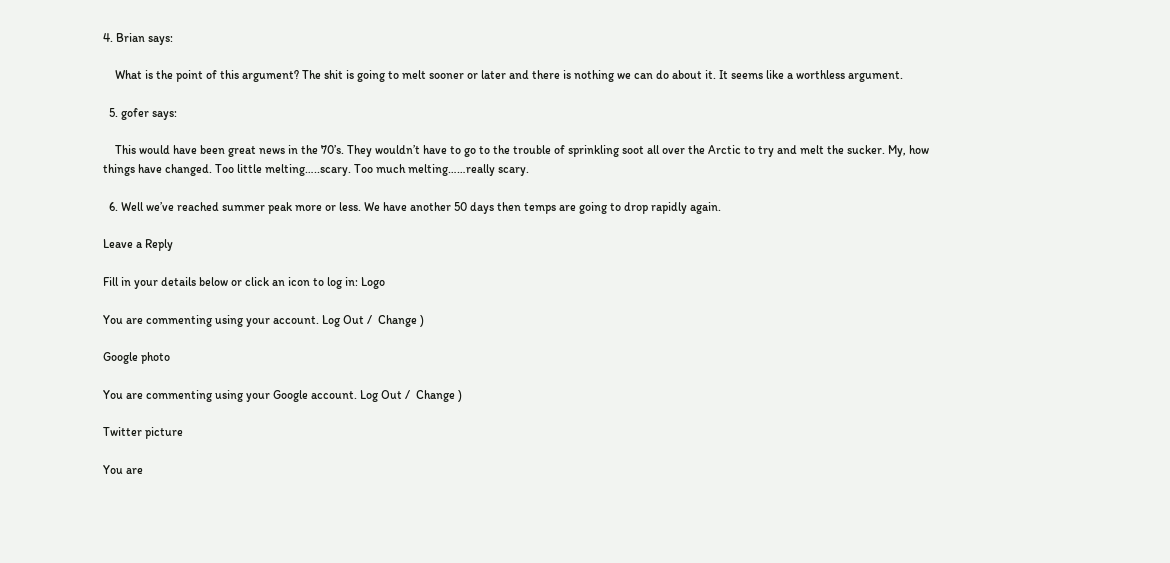4. Brian says:

    What is the point of this argument? The shit is going to melt sooner or later and there is nothing we can do about it. It seems like a worthless argument.

  5. gofer says:

    This would have been great news in the 70’s. They wouldn’t have to go to the trouble of sprinkling soot all over the Arctic to try and melt the sucker. My, how things have changed. Too little melting…..scary. Too much melting……really scary.

  6. Well we’ve reached summer peak more or less. We have another 50 days then temps are going to drop rapidly again.

Leave a Reply

Fill in your details below or click an icon to log in: Logo

You are commenting using your account. Log Out /  Change )

Google photo

You are commenting using your Google account. Log Out /  Change )

Twitter picture

You are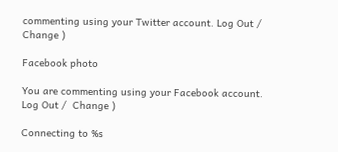commenting using your Twitter account. Log Out /  Change )

Facebook photo

You are commenting using your Facebook account. Log Out /  Change )

Connecting to %s